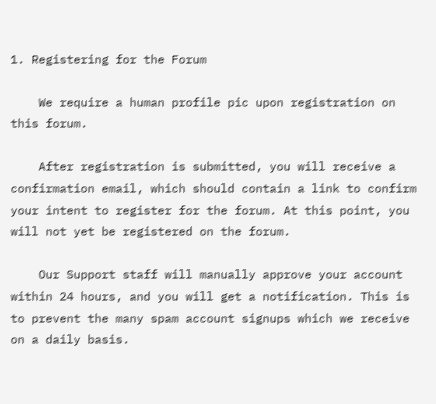1. Registering for the Forum

    We require a human profile pic upon registration on this forum.

    After registration is submitted, you will receive a confirmation email, which should contain a link to confirm your intent to register for the forum. At this point, you will not yet be registered on the forum.

    Our Support staff will manually approve your account within 24 hours, and you will get a notification. This is to prevent the many spam account signups which we receive on a daily basis.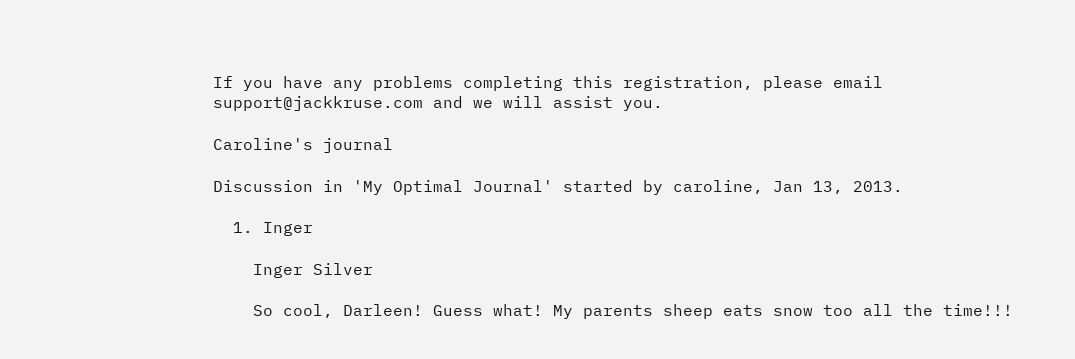If you have any problems completing this registration, please email support@jackkruse.com and we will assist you.

Caroline's journal

Discussion in 'My Optimal Journal' started by caroline, Jan 13, 2013.

  1. Inger

    Inger Silver

    So cool, Darleen! Guess what! My parents sheep eats snow too all the time!!!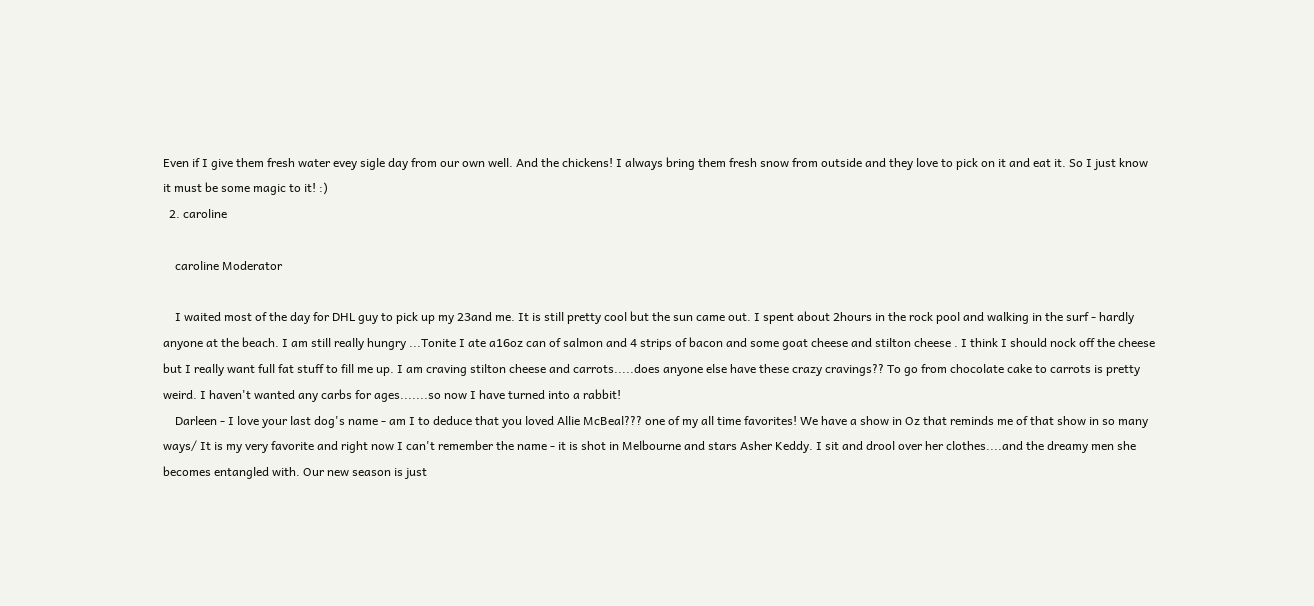Even if I give them fresh water evey sigle day from our own well. And the chickens! I always bring them fresh snow from outside and they love to pick on it and eat it. So I just know it must be some magic to it! :)
  2. caroline

    caroline Moderator

    I waited most of the day for DHL guy to pick up my 23and me. It is still pretty cool but the sun came out. I spent about 2hours in the rock pool and walking in the surf - hardly anyone at the beach. I am still really hungry ...Tonite I ate a16oz can of salmon and 4 strips of bacon and some goat cheese and stilton cheese . I think I should nock off the cheese but I really want full fat stuff to fill me up. I am craving stilton cheese and carrots.....does anyone else have these crazy cravings?? To go from chocolate cake to carrots is pretty weird. I haven't wanted any carbs for ages.......so now I have turned into a rabbit!
    Darleen - I love your last dog's name - am I to deduce that you loved Allie McBeal??? one of my all time favorites! We have a show in Oz that reminds me of that show in so many ways/ It is my very favorite and right now I can't remember the name - it is shot in Melbourne and stars Asher Keddy. I sit and drool over her clothes....and the dreamy men she becomes entangled with. Our new season is just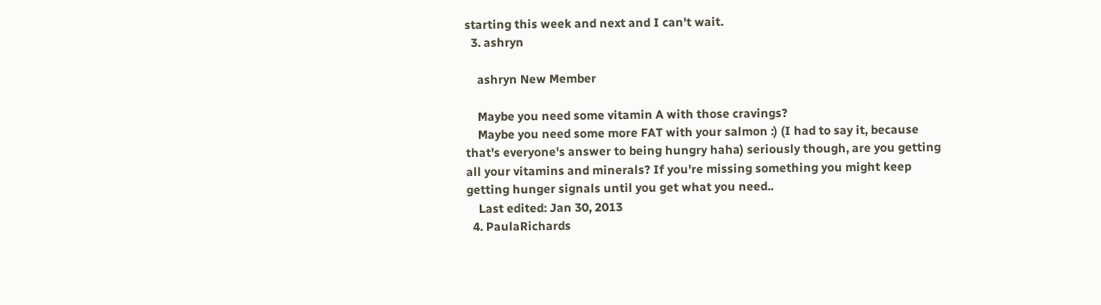starting this week and next and I can't wait.
  3. ashryn

    ashryn New Member

    Maybe you need some vitamin A with those cravings?
    Maybe you need some more FAT with your salmon :) (I had to say it, because that's everyone's answer to being hungry haha) seriously though, are you getting all your vitamins and minerals? If you're missing something you might keep getting hunger signals until you get what you need..
    Last edited: Jan 30, 2013
  4. PaulaRichards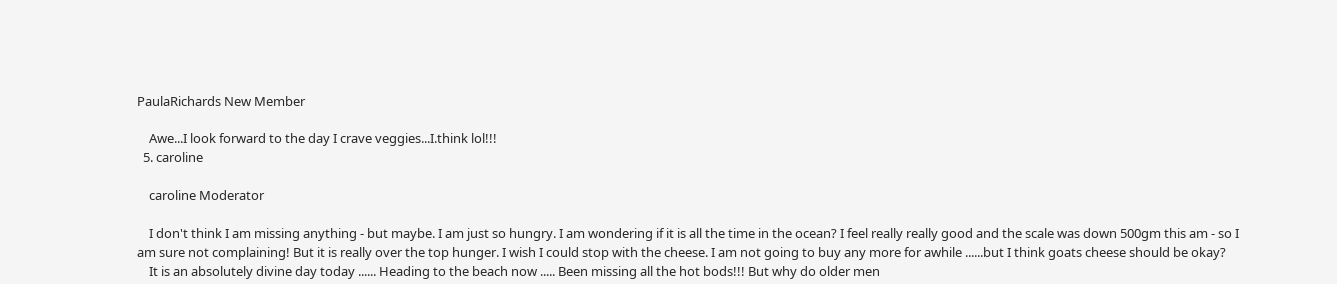PaulaRichards New Member

    Awe...I look forward to the day I crave veggies...I.think lol!!!
  5. caroline

    caroline Moderator

    I don't think I am missing anything - but maybe. I am just so hungry. I am wondering if it is all the time in the ocean? I feel really really good and the scale was down 500gm this am - so I am sure not complaining! But it is really over the top hunger. I wish I could stop with the cheese. I am not going to buy any more for awhile ......but I think goats cheese should be okay?
    It is an absolutely divine day today ...... Heading to the beach now ..... Been missing all the hot bods!!! But why do older men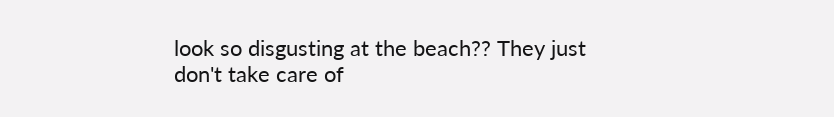look so disgusting at the beach?? They just don't take care of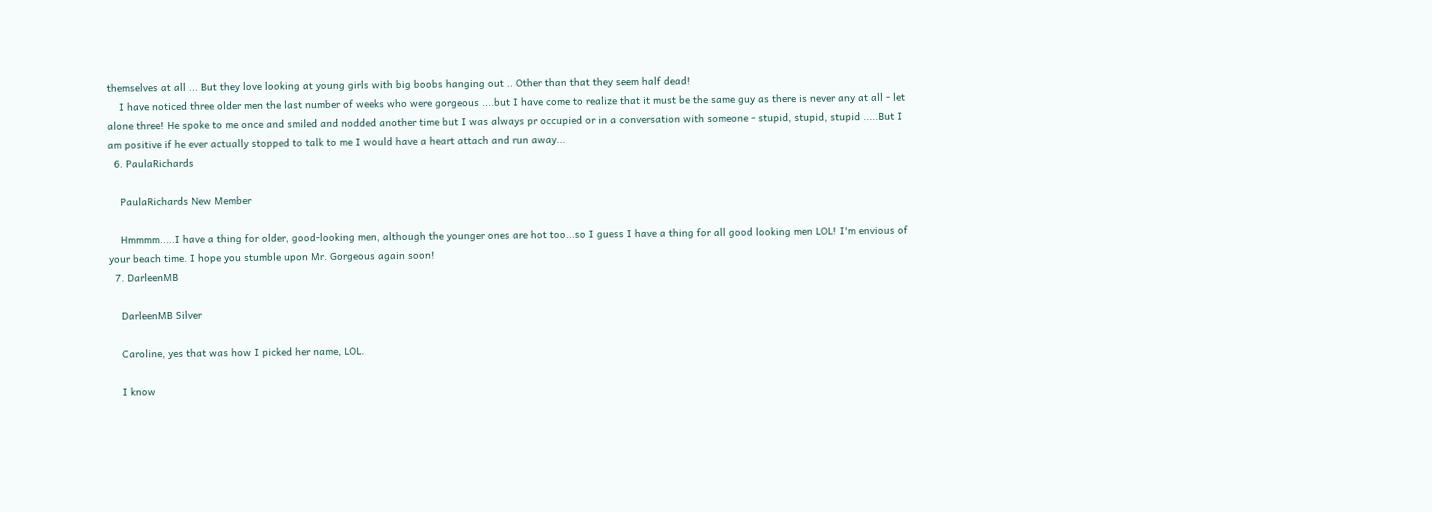themselves at all ... But they love looking at young girls with big boobs hanging out .. Other than that they seem half dead!
    I have noticed three older men the last number of weeks who were gorgeous ....but I have come to realize that it must be the same guy as there is never any at all - let alone three! He spoke to me once and smiled and nodded another time but I was always pr occupied or in a conversation with someone - stupid, stupid, stupid .....But I am positive if he ever actually stopped to talk to me I would have a heart attach and run away...
  6. PaulaRichards

    PaulaRichards New Member

    Hmmmm.....I have a thing for older, good-looking men, although the younger ones are hot too...so I guess I have a thing for all good looking men LOL! I'm envious of your beach time. I hope you stumble upon Mr. Gorgeous again soon!
  7. DarleenMB

    DarleenMB Silver

    Caroline, yes that was how I picked her name, LOL.

    I know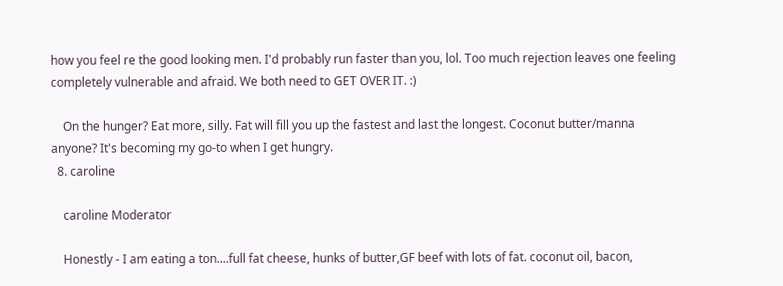how you feel re the good looking men. I'd probably run faster than you, lol. Too much rejection leaves one feeling completely vulnerable and afraid. We both need to GET OVER IT. :)

    On the hunger? Eat more, silly. Fat will fill you up the fastest and last the longest. Coconut butter/manna anyone? It's becoming my go-to when I get hungry.
  8. caroline

    caroline Moderator

    Honestly - I am eating a ton....full fat cheese, hunks of butter,GF beef with lots of fat. coconut oil, bacon,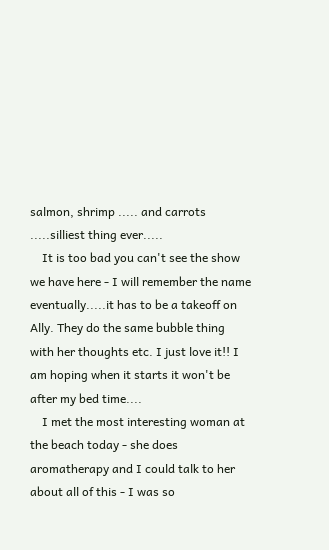salmon, shrimp ..... and carrots .....silliest thing ever.....
    It is too bad you can't see the show we have here - I will remember the name eventually.....it has to be a takeoff on Ally. They do the same bubble thing with her thoughts etc. I just love it!! I am hoping when it starts it won't be after my bed time....
    I met the most interesting woman at the beach today - she does aromatherapy and I could talk to her about all of this - I was so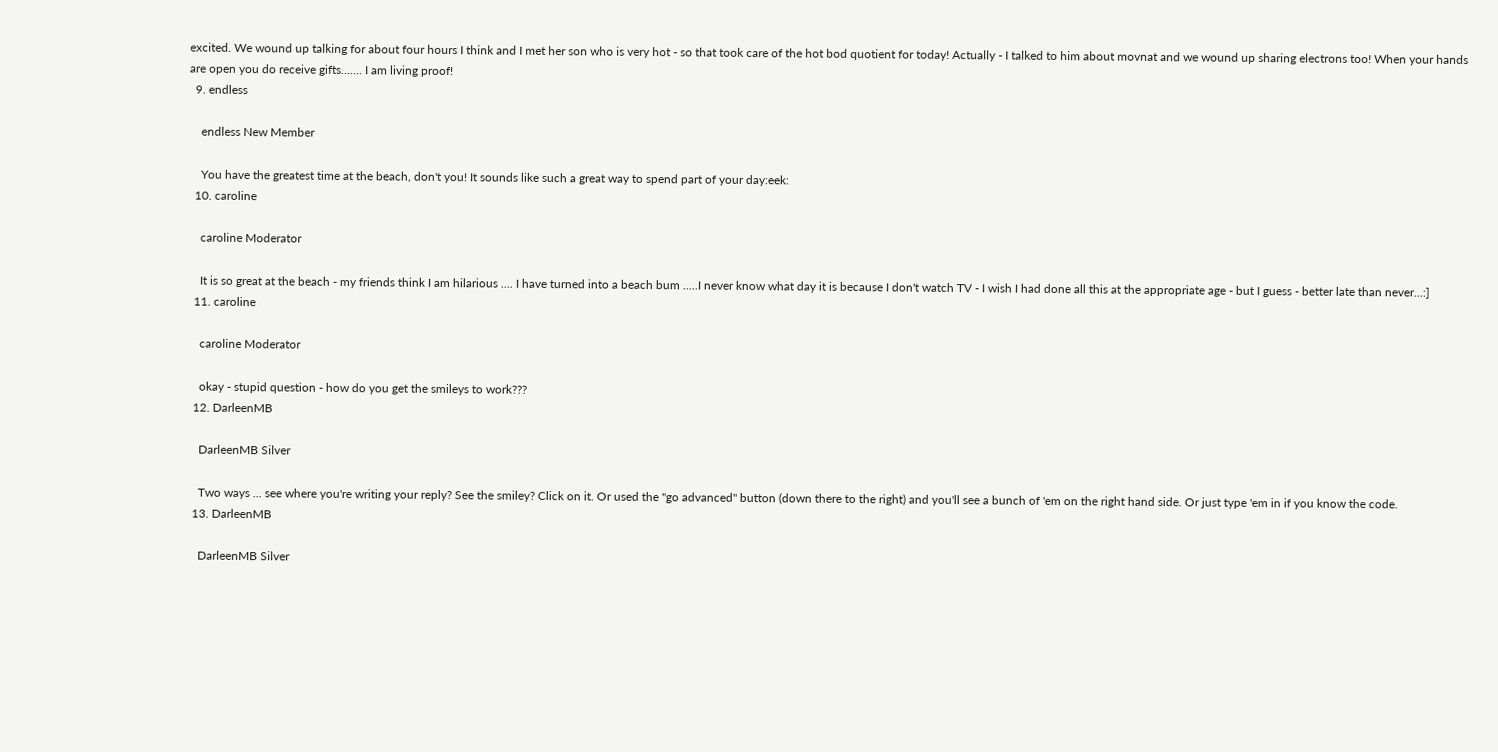excited. We wound up talking for about four hours I think and I met her son who is very hot - so that took care of the hot bod quotient for today! Actually - I talked to him about movnat and we wound up sharing electrons too! When your hands are open you do receive gifts....... I am living proof!
  9. endless

    endless New Member

    You have the greatest time at the beach, don't you! It sounds like such a great way to spend part of your day:eek:
  10. caroline

    caroline Moderator

    It is so great at the beach - my friends think I am hilarious .... I have turned into a beach bum .....I never know what day it is because I don't watch TV - I wish I had done all this at the appropriate age - but I guess - better late than never...:]
  11. caroline

    caroline Moderator

    okay - stupid question - how do you get the smileys to work???
  12. DarleenMB

    DarleenMB Silver

    Two ways ... see where you're writing your reply? See the smiley? Click on it. Or used the "go advanced" button (down there to the right) and you'll see a bunch of 'em on the right hand side. Or just type 'em in if you know the code.
  13. DarleenMB

    DarleenMB Silver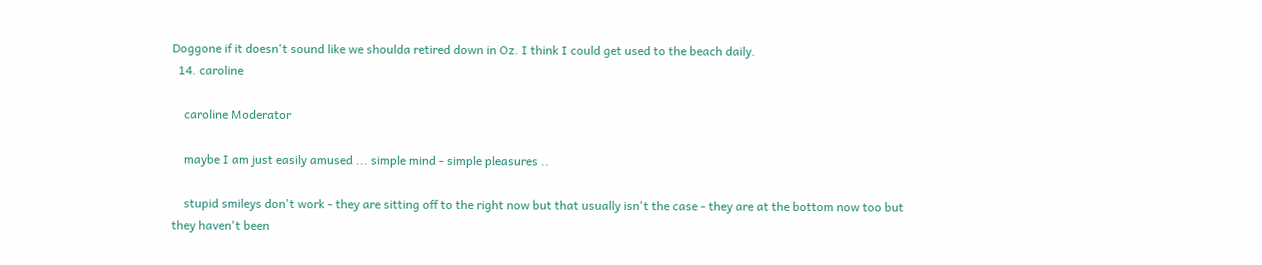Doggone if it doesn't sound like we shoulda retired down in Oz. I think I could get used to the beach daily.
  14. caroline

    caroline Moderator

    maybe I am just easily amused ... simple mind - simple pleasures ..

    stupid smileys don't work - they are sitting off to the right now but that usually isn't the case - they are at the bottom now too but they haven't been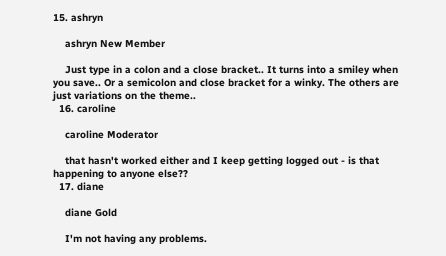15. ashryn

    ashryn New Member

    Just type in a colon and a close bracket.. It turns into a smiley when you save.. Or a semicolon and close bracket for a winky. The others are just variations on the theme..
  16. caroline

    caroline Moderator

    that hasn't worked either and I keep getting logged out - is that happening to anyone else??
  17. diane

    diane Gold

    I'm not having any problems.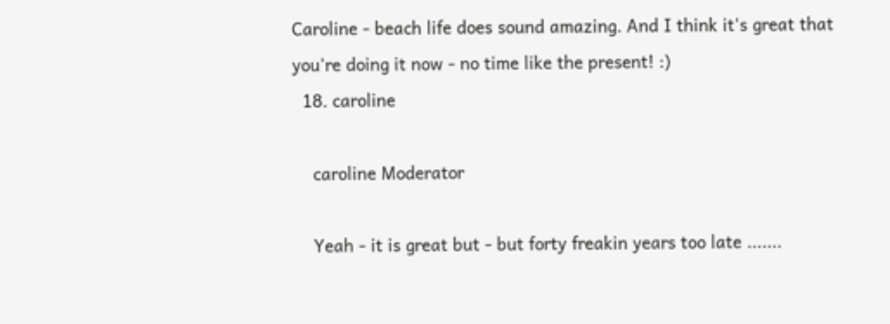Caroline - beach life does sound amazing. And I think it's great that you're doing it now - no time like the present! :)
  18. caroline

    caroline Moderator

    Yeah - it is great but - but forty freakin years too late .......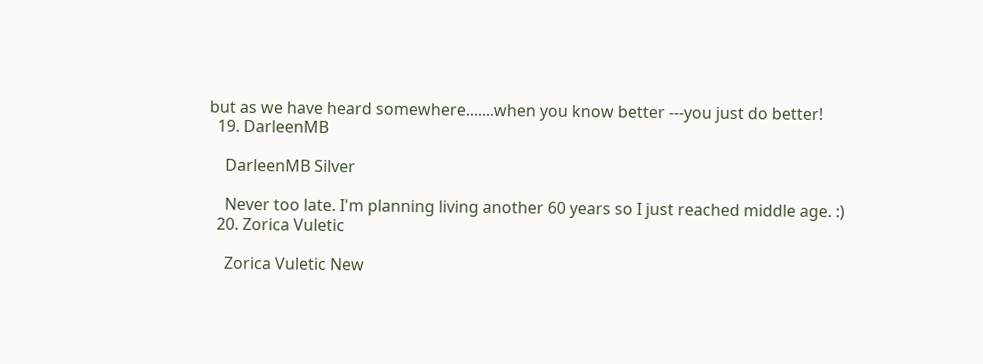but as we have heard somewhere.......when you know better ---you just do better!
  19. DarleenMB

    DarleenMB Silver

    Never too late. I'm planning living another 60 years so I just reached middle age. :)
  20. Zorica Vuletic

    Zorica Vuletic New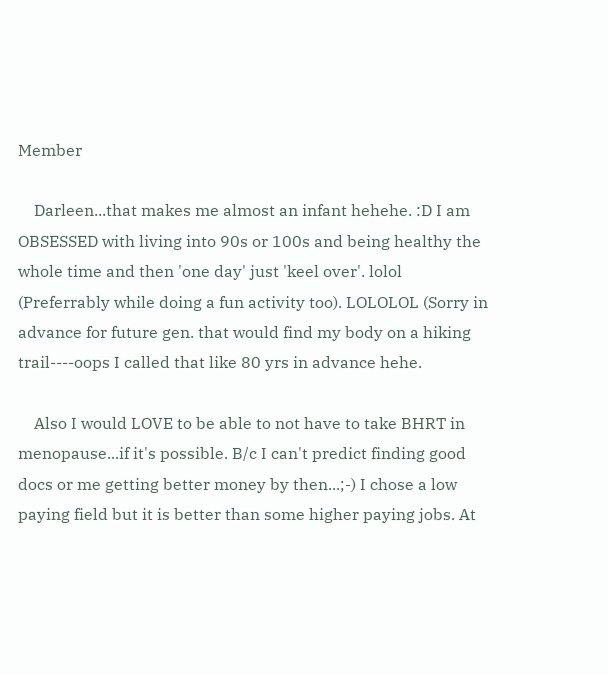Member

    Darleen...that makes me almost an infant hehehe. :D I am OBSESSED with living into 90s or 100s and being healthy the whole time and then 'one day' just 'keel over'. lolol (Preferrably while doing a fun activity too). LOLOLOL (Sorry in advance for future gen. that would find my body on a hiking trail----oops I called that like 80 yrs in advance hehe.

    Also I would LOVE to be able to not have to take BHRT in menopause...if it's possible. B/c I can't predict finding good docs or me getting better money by then...;-) I chose a low paying field but it is better than some higher paying jobs. At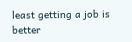least getting a job is better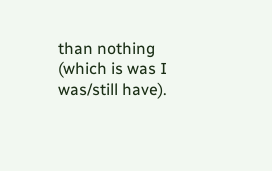than nothing (which is was I was/still have).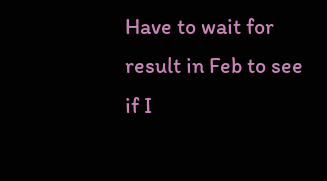Have to wait for result in Feb to see if I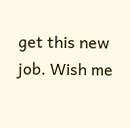get this new job. Wish me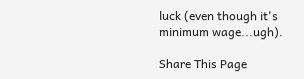luck (even though it's minimum wage...ugh).

Share This Page